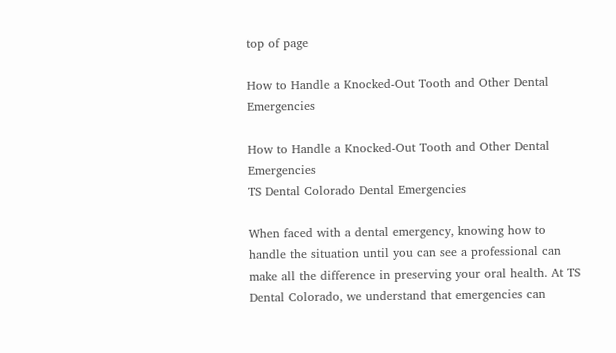top of page

How to Handle a Knocked-Out Tooth and Other Dental Emergencies

How to Handle a Knocked-Out Tooth and Other Dental Emergencies
TS Dental Colorado Dental Emergencies

When faced with a dental emergency, knowing how to handle the situation until you can see a professional can make all the difference in preserving your oral health. At TS Dental Colorado, we understand that emergencies can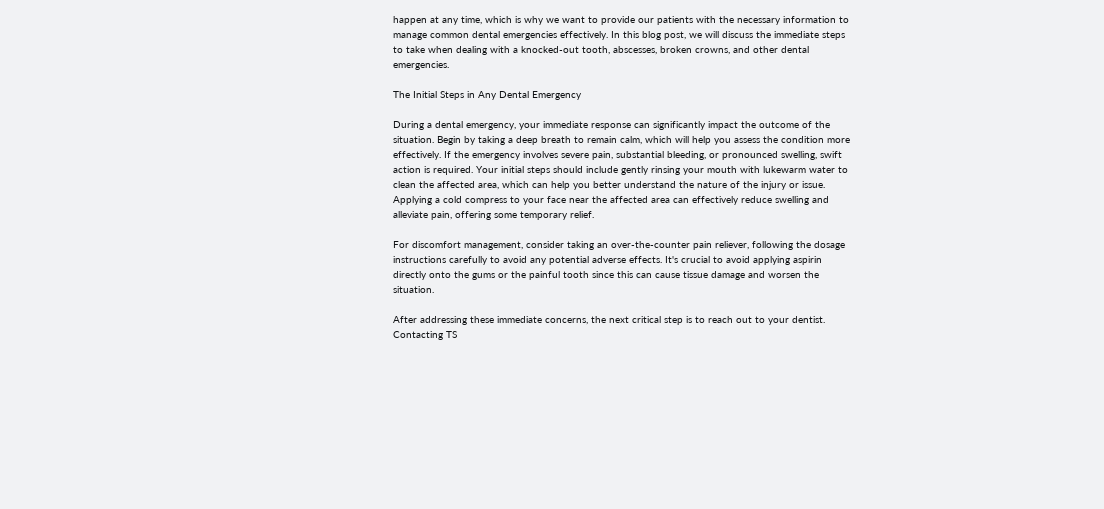happen at any time, which is why we want to provide our patients with the necessary information to manage common dental emergencies effectively. In this blog post, we will discuss the immediate steps to take when dealing with a knocked-out tooth, abscesses, broken crowns, and other dental emergencies.

The Initial Steps in Any Dental Emergency

During a dental emergency, your immediate response can significantly impact the outcome of the situation. Begin by taking a deep breath to remain calm, which will help you assess the condition more effectively. If the emergency involves severe pain, substantial bleeding, or pronounced swelling, swift action is required. Your initial steps should include gently rinsing your mouth with lukewarm water to clean the affected area, which can help you better understand the nature of the injury or issue. Applying a cold compress to your face near the affected area can effectively reduce swelling and alleviate pain, offering some temporary relief.

For discomfort management, consider taking an over-the-counter pain reliever, following the dosage instructions carefully to avoid any potential adverse effects. It's crucial to avoid applying aspirin directly onto the gums or the painful tooth since this can cause tissue damage and worsen the situation.

After addressing these immediate concerns, the next critical step is to reach out to your dentist. Contacting TS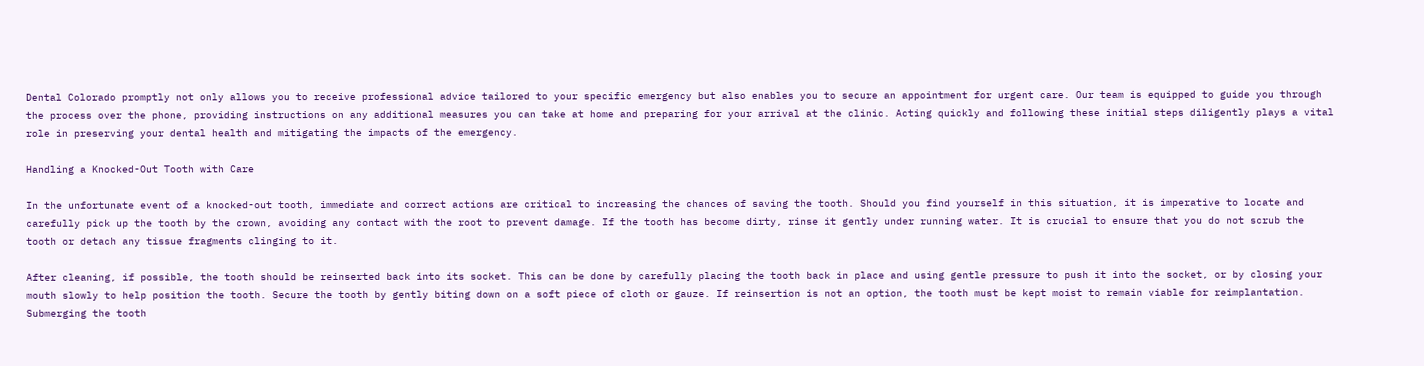Dental Colorado promptly not only allows you to receive professional advice tailored to your specific emergency but also enables you to secure an appointment for urgent care. Our team is equipped to guide you through the process over the phone, providing instructions on any additional measures you can take at home and preparing for your arrival at the clinic. Acting quickly and following these initial steps diligently plays a vital role in preserving your dental health and mitigating the impacts of the emergency.

Handling a Knocked-Out Tooth with Care

In the unfortunate event of a knocked-out tooth, immediate and correct actions are critical to increasing the chances of saving the tooth. Should you find yourself in this situation, it is imperative to locate and carefully pick up the tooth by the crown, avoiding any contact with the root to prevent damage. If the tooth has become dirty, rinse it gently under running water. It is crucial to ensure that you do not scrub the tooth or detach any tissue fragments clinging to it.

After cleaning, if possible, the tooth should be reinserted back into its socket. This can be done by carefully placing the tooth back in place and using gentle pressure to push it into the socket, or by closing your mouth slowly to help position the tooth. Secure the tooth by gently biting down on a soft piece of cloth or gauze. If reinsertion is not an option, the tooth must be kept moist to remain viable for reimplantation. Submerging the tooth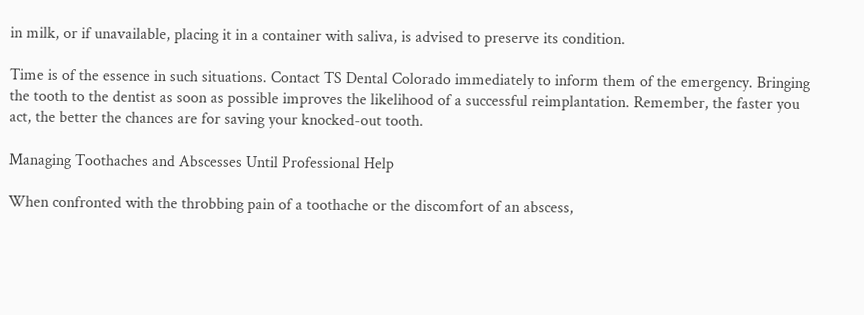in milk, or if unavailable, placing it in a container with saliva, is advised to preserve its condition.

Time is of the essence in such situations. Contact TS Dental Colorado immediately to inform them of the emergency. Bringing the tooth to the dentist as soon as possible improves the likelihood of a successful reimplantation. Remember, the faster you act, the better the chances are for saving your knocked-out tooth.

Managing Toothaches and Abscesses Until Professional Help

When confronted with the throbbing pain of a toothache or the discomfort of an abscess,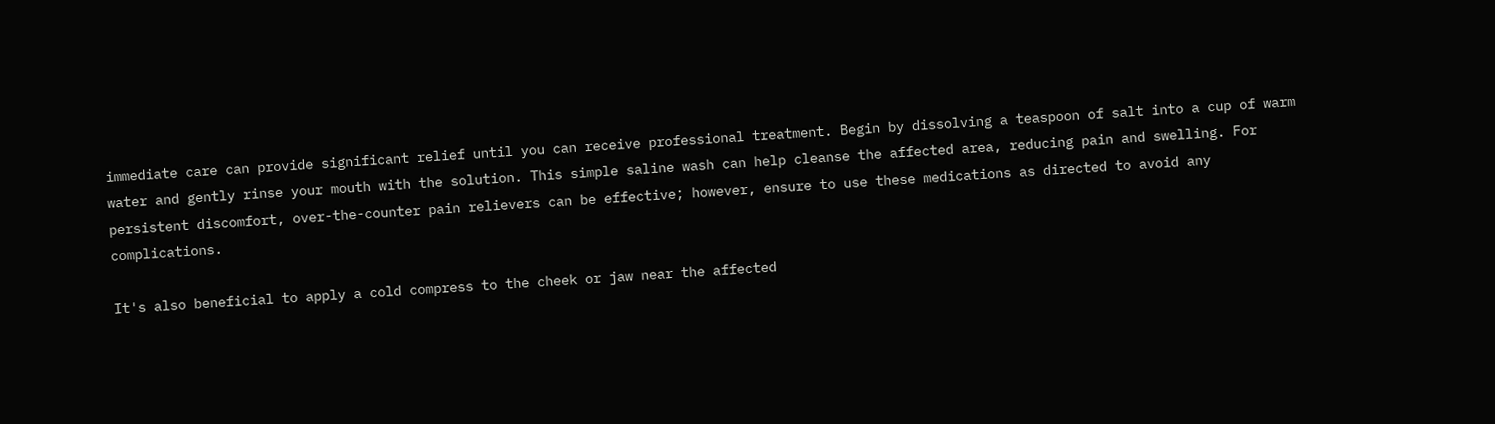immediate care can provide significant relief until you can receive professional treatment. Begin by dissolving a teaspoon of salt into a cup of warm water and gently rinse your mouth with the solution. This simple saline wash can help cleanse the affected area, reducing pain and swelling. For persistent discomfort, over-the-counter pain relievers can be effective; however, ensure to use these medications as directed to avoid any complications.

It's also beneficial to apply a cold compress to the cheek or jaw near the affected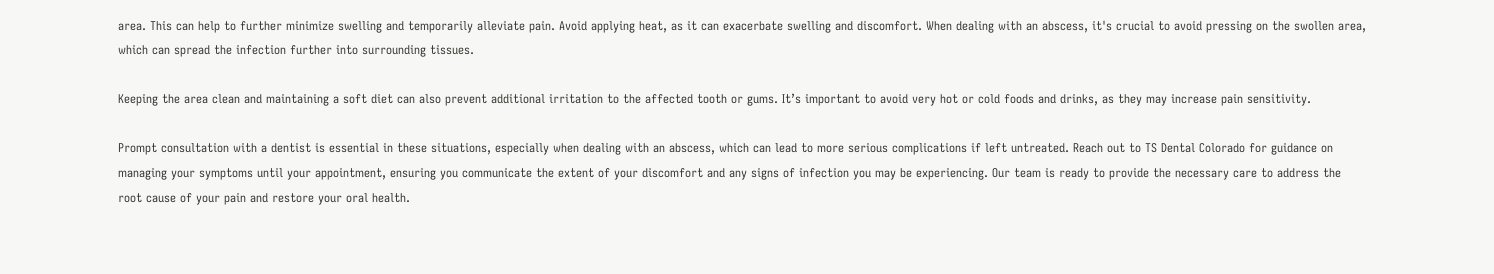area. This can help to further minimize swelling and temporarily alleviate pain. Avoid applying heat, as it can exacerbate swelling and discomfort. When dealing with an abscess, it's crucial to avoid pressing on the swollen area, which can spread the infection further into surrounding tissues.

Keeping the area clean and maintaining a soft diet can also prevent additional irritation to the affected tooth or gums. It’s important to avoid very hot or cold foods and drinks, as they may increase pain sensitivity.

Prompt consultation with a dentist is essential in these situations, especially when dealing with an abscess, which can lead to more serious complications if left untreated. Reach out to TS Dental Colorado for guidance on managing your symptoms until your appointment, ensuring you communicate the extent of your discomfort and any signs of infection you may be experiencing. Our team is ready to provide the necessary care to address the root cause of your pain and restore your oral health.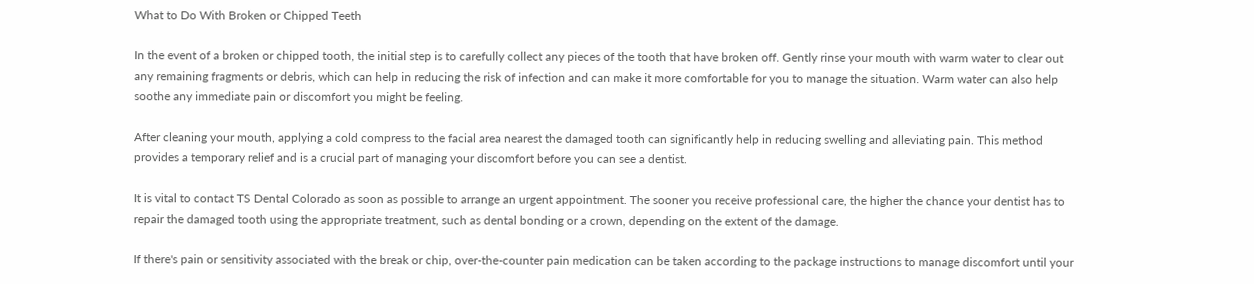What to Do With Broken or Chipped Teeth

In the event of a broken or chipped tooth, the initial step is to carefully collect any pieces of the tooth that have broken off. Gently rinse your mouth with warm water to clear out any remaining fragments or debris, which can help in reducing the risk of infection and can make it more comfortable for you to manage the situation. Warm water can also help soothe any immediate pain or discomfort you might be feeling.

After cleaning your mouth, applying a cold compress to the facial area nearest the damaged tooth can significantly help in reducing swelling and alleviating pain. This method provides a temporary relief and is a crucial part of managing your discomfort before you can see a dentist.

It is vital to contact TS Dental Colorado as soon as possible to arrange an urgent appointment. The sooner you receive professional care, the higher the chance your dentist has to repair the damaged tooth using the appropriate treatment, such as dental bonding or a crown, depending on the extent of the damage.

If there's pain or sensitivity associated with the break or chip, over-the-counter pain medication can be taken according to the package instructions to manage discomfort until your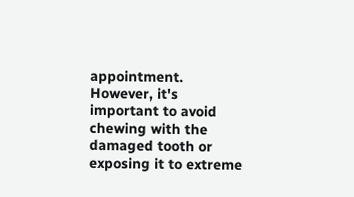appointment. However, it's important to avoid chewing with the damaged tooth or exposing it to extreme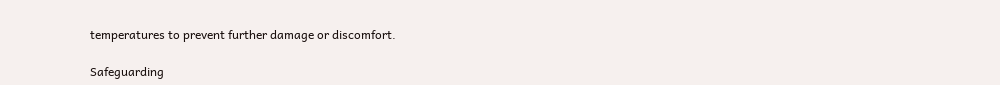temperatures to prevent further damage or discomfort.

Safeguarding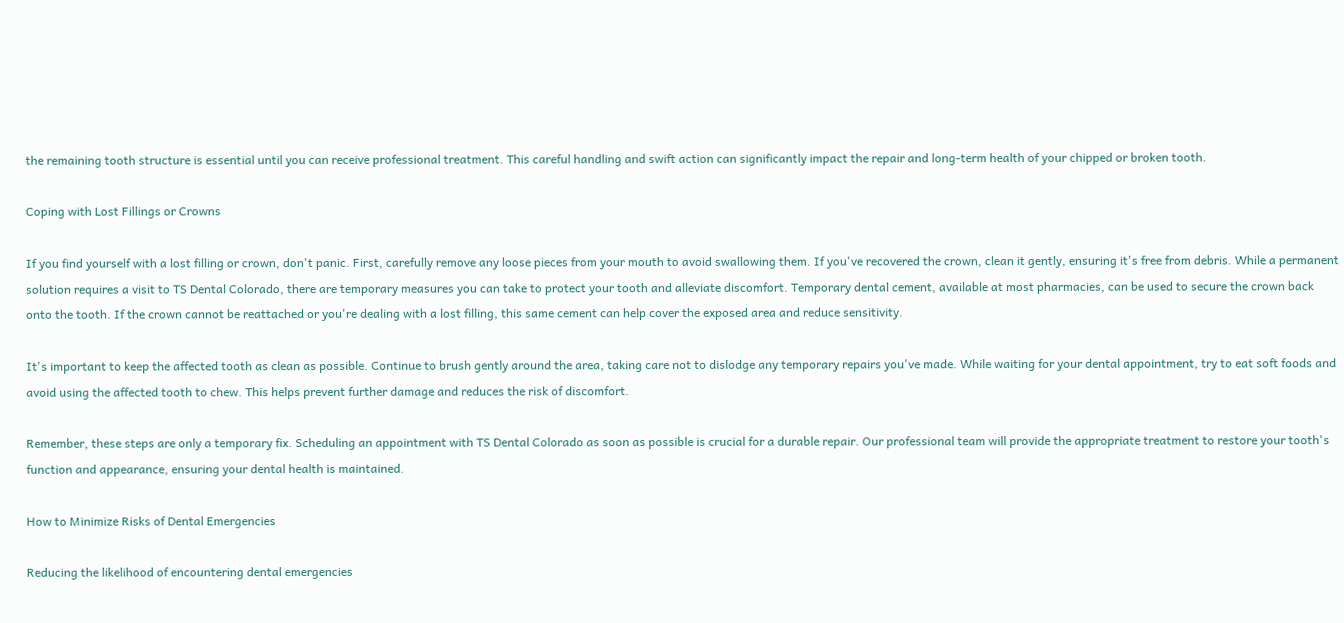the remaining tooth structure is essential until you can receive professional treatment. This careful handling and swift action can significantly impact the repair and long-term health of your chipped or broken tooth.

Coping with Lost Fillings or Crowns

If you find yourself with a lost filling or crown, don't panic. First, carefully remove any loose pieces from your mouth to avoid swallowing them. If you've recovered the crown, clean it gently, ensuring it's free from debris. While a permanent solution requires a visit to TS Dental Colorado, there are temporary measures you can take to protect your tooth and alleviate discomfort. Temporary dental cement, available at most pharmacies, can be used to secure the crown back onto the tooth. If the crown cannot be reattached or you're dealing with a lost filling, this same cement can help cover the exposed area and reduce sensitivity.

It's important to keep the affected tooth as clean as possible. Continue to brush gently around the area, taking care not to dislodge any temporary repairs you've made. While waiting for your dental appointment, try to eat soft foods and avoid using the affected tooth to chew. This helps prevent further damage and reduces the risk of discomfort.

Remember, these steps are only a temporary fix. Scheduling an appointment with TS Dental Colorado as soon as possible is crucial for a durable repair. Our professional team will provide the appropriate treatment to restore your tooth's function and appearance, ensuring your dental health is maintained.

How to Minimize Risks of Dental Emergencies

Reducing the likelihood of encountering dental emergencies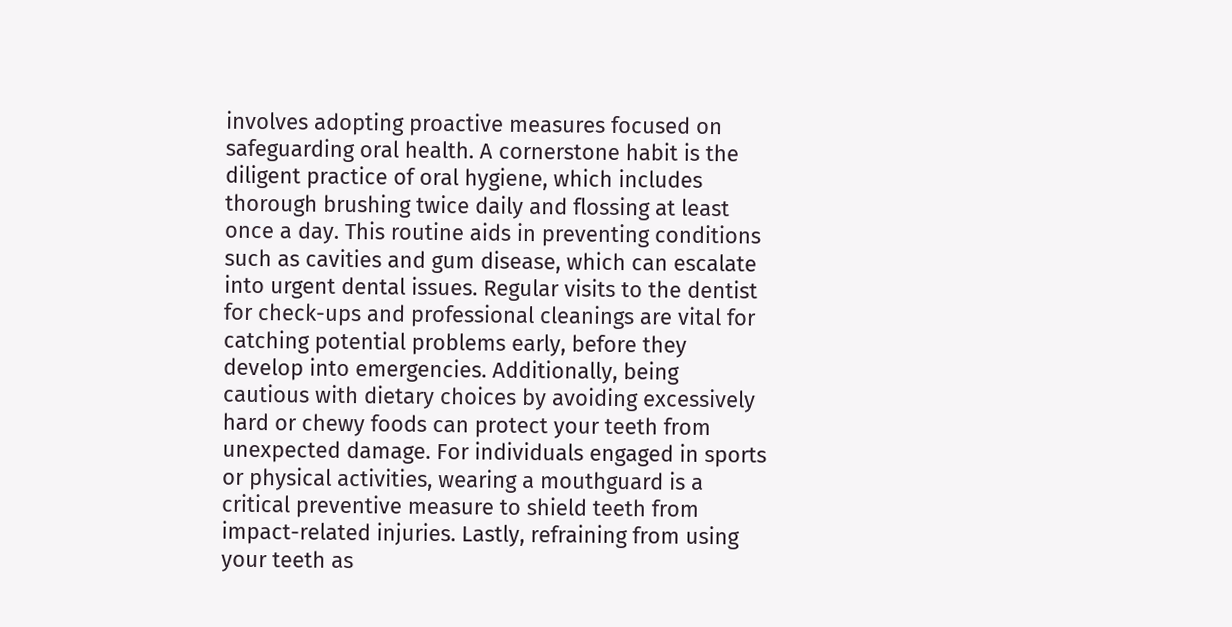involves adopting proactive measures focused on safeguarding oral health. A cornerstone habit is the diligent practice of oral hygiene, which includes thorough brushing twice daily and flossing at least once a day. This routine aids in preventing conditions such as cavities and gum disease, which can escalate into urgent dental issues. Regular visits to the dentist for check-ups and professional cleanings are vital for catching potential problems early, before they develop into emergencies. Additionally, being cautious with dietary choices by avoiding excessively hard or chewy foods can protect your teeth from unexpected damage. For individuals engaged in sports or physical activities, wearing a mouthguard is a critical preventive measure to shield teeth from impact-related injuries. Lastly, refraining from using your teeth as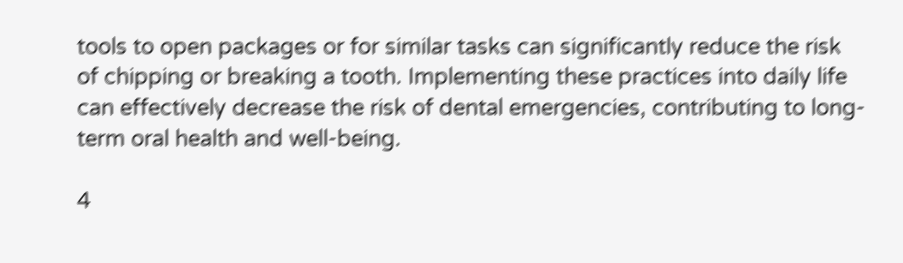tools to open packages or for similar tasks can significantly reduce the risk of chipping or breaking a tooth. Implementing these practices into daily life can effectively decrease the risk of dental emergencies, contributing to long-term oral health and well-being.

4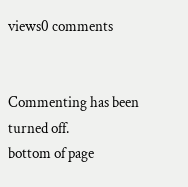views0 comments


Commenting has been turned off.
bottom of page